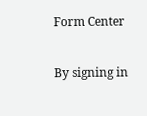Form Center

By signing in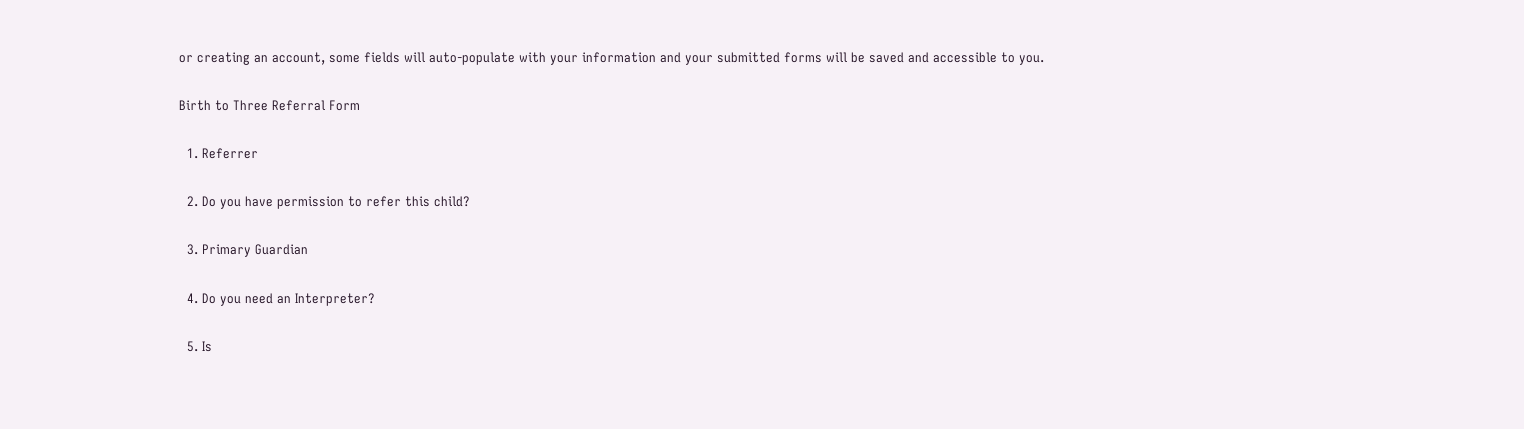or creating an account, some fields will auto-populate with your information and your submitted forms will be saved and accessible to you.

Birth to Three Referral Form

  1. Referrer

  2. Do you have permission to refer this child?

  3. Primary Guardian

  4. Do you need an Interpreter?

  5. Is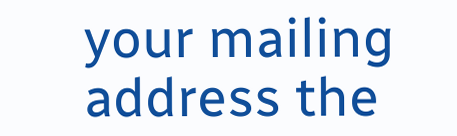your mailing address the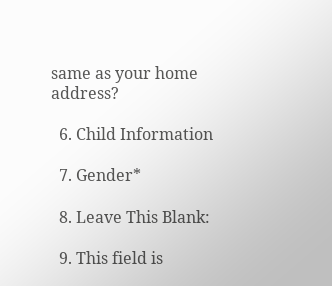same as your home address?

  6. Child Information

  7. Gender*

  8. Leave This Blank:

  9. This field is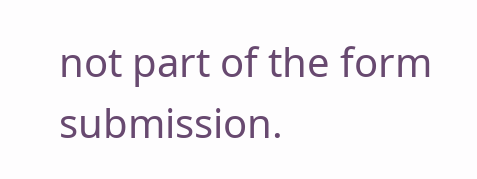not part of the form submission.